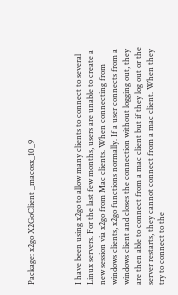Package: x2go X2GoClient _macosx_10_9



I have been using x2go to allow many clients to connect to several Linux servers. For the last few months, users are unable to create a new session via x2go from Mac clients. When connecting from windows clients, x2go functions normally. If a user connects from a windows client and closes the connection without logging out, they are then able to connect from a mac client but if they log out or the server restarts, they cannot connect from a mac client. When they try to connect to the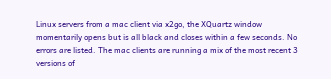Linux servers from a mac client via x2go, the XQuartz window momentarily opens but is all black and closes within a few seconds. No errors are listed. The mac clients are running a mix of the most recent 3 versions of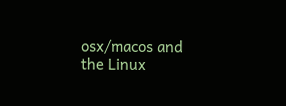osx/macos and the Linux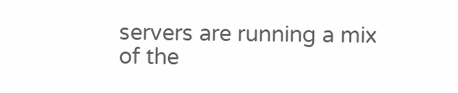servers are running a mix of the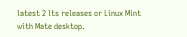latest 2 lts releases or Linux Mint with Mate desktop.